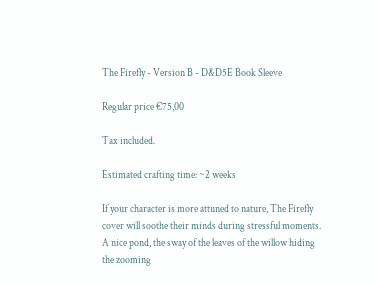The Firefly - Version B - D&D5E Book Sleeve

Regular price €75,00

Tax included.

Estimated crafting time: ~2 weeks

If your character is more attuned to nature, The Firefly cover will soothe their minds during stressful moments. A nice pond, the sway of the leaves of the willow hiding the zooming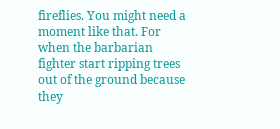fireflies. You might need a moment like that. For when the barbarian fighter start ripping trees out of the ground because they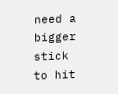need a bigger stick to hit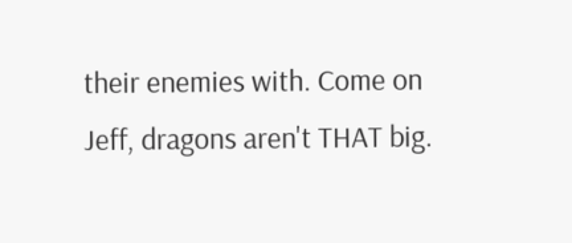their enemies with. Come on Jeff, dragons aren't THAT big.